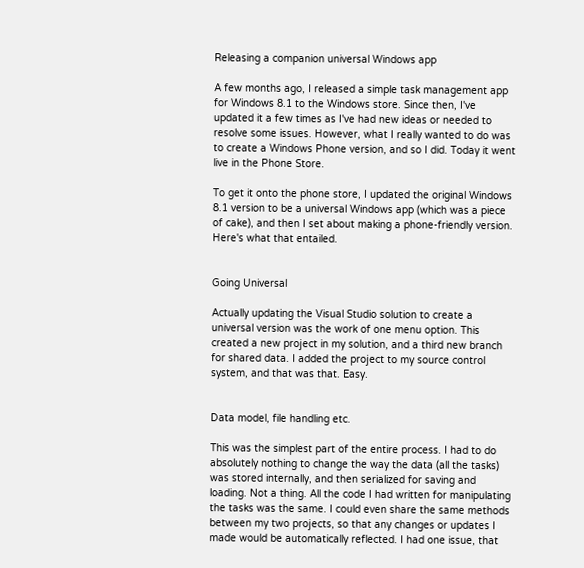Releasing a companion universal Windows app

A few months ago, I released a simple task management app for Windows 8.1 to the Windows store. Since then, I've updated it a few times as I've had new ideas or needed to resolve some issues. However, what I really wanted to do was to create a Windows Phone version, and so I did. Today it went live in the Phone Store.

To get it onto the phone store, I updated the original Windows 8.1 version to be a universal Windows app (which was a piece of cake), and then I set about making a phone-friendly version. Here's what that entailed.


Going Universal

Actually updating the Visual Studio solution to create a universal version was the work of one menu option. This created a new project in my solution, and a third new branch for shared data. I added the project to my source control system, and that was that. Easy.


Data model, file handling etc.

This was the simplest part of the entire process. I had to do absolutely nothing to change the way the data (all the tasks) was stored internally, and then serialized for saving and loading. Not a thing. All the code I had written for manipulating the tasks was the same. I could even share the same methods between my two projects, so that any changes or updates I made would be automatically reflected. I had one issue, that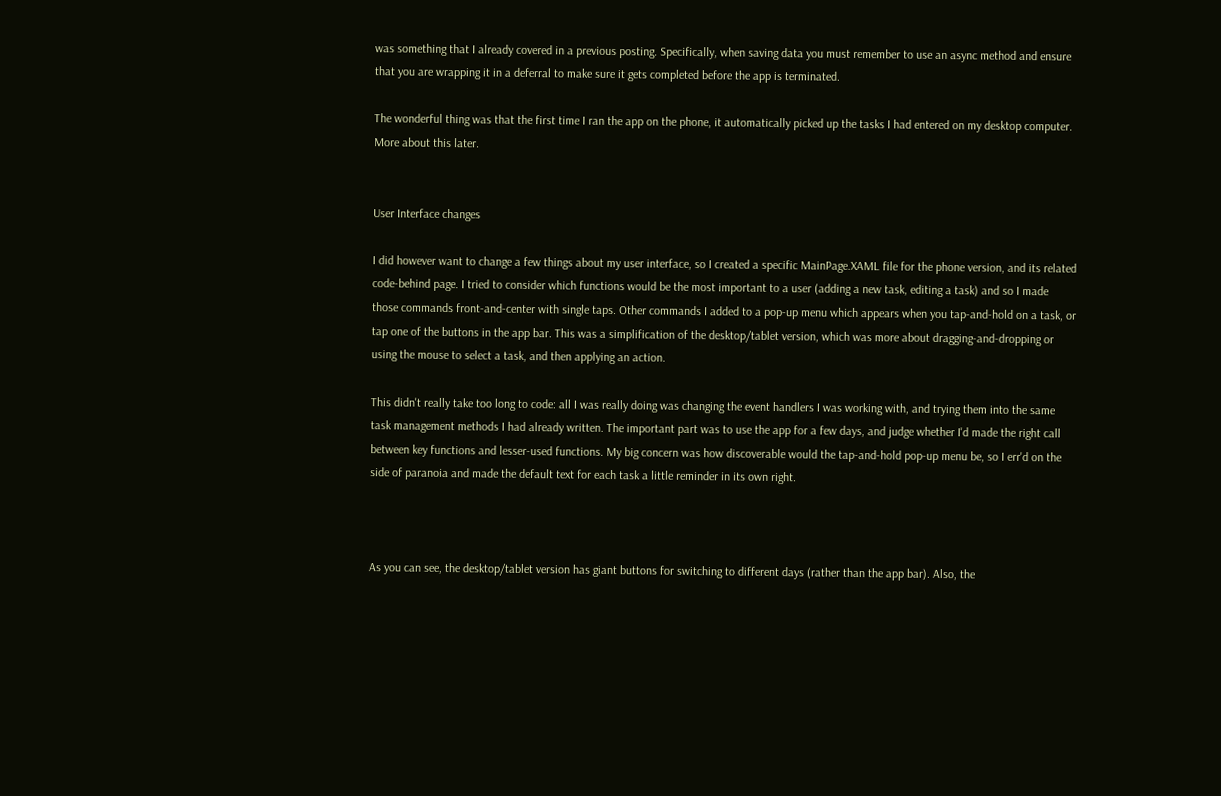was something that I already covered in a previous posting. Specifically, when saving data you must remember to use an async method and ensure that you are wrapping it in a deferral to make sure it gets completed before the app is terminated.

The wonderful thing was that the first time I ran the app on the phone, it automatically picked up the tasks I had entered on my desktop computer. More about this later.


User Interface changes

I did however want to change a few things about my user interface, so I created a specific MainPage.XAML file for the phone version, and its related code-behind page. I tried to consider which functions would be the most important to a user (adding a new task, editing a task) and so I made those commands front-and-center with single taps. Other commands I added to a pop-up menu which appears when you tap-and-hold on a task, or tap one of the buttons in the app bar. This was a simplification of the desktop/tablet version, which was more about dragging-and-dropping or using the mouse to select a task, and then applying an action.

This didn't really take too long to code: all I was really doing was changing the event handlers I was working with, and trying them into the same task management methods I had already written. The important part was to use the app for a few days, and judge whether I'd made the right call between key functions and lesser-used functions. My big concern was how discoverable would the tap-and-hold pop-up menu be, so I err'd on the side of paranoia and made the default text for each task a little reminder in its own right.



As you can see, the desktop/tablet version has giant buttons for switching to different days (rather than the app bar). Also, the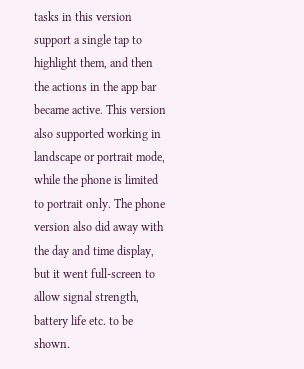tasks in this version support a single tap to highlight them, and then the actions in the app bar became active. This version also supported working in landscape or portrait mode, while the phone is limited to portrait only. The phone version also did away with the day and time display, but it went full-screen to allow signal strength, battery life etc. to be shown.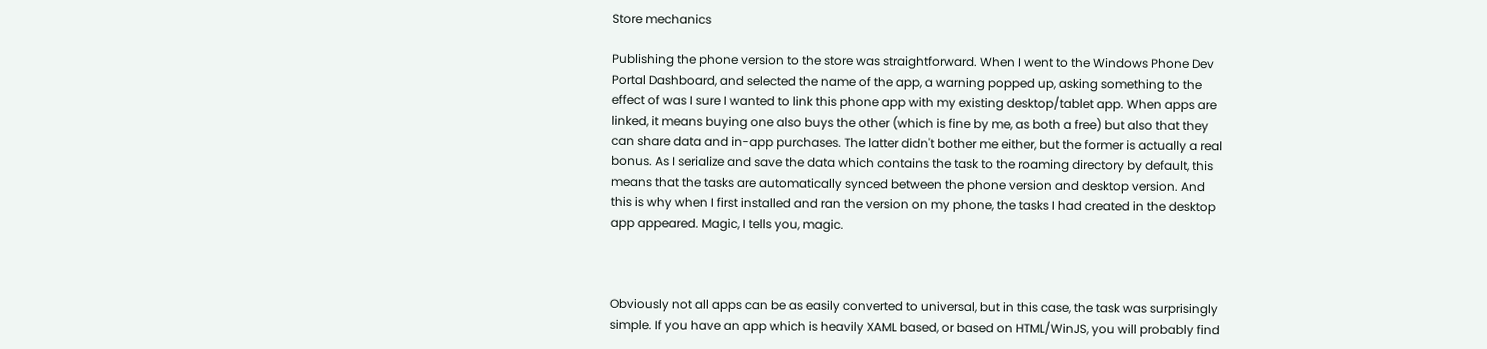Store mechanics

Publishing the phone version to the store was straightforward. When I went to the Windows Phone Dev Portal Dashboard, and selected the name of the app, a warning popped up, asking something to the effect of was I sure I wanted to link this phone app with my existing desktop/tablet app. When apps are linked, it means buying one also buys the other (which is fine by me, as both a free) but also that they can share data and in-app purchases. The latter didn't bother me either, but the former is actually a real bonus. As I serialize and save the data which contains the task to the roaming directory by default, this means that the tasks are automatically synced between the phone version and desktop version. And this is why when I first installed and ran the version on my phone, the tasks I had created in the desktop app appeared. Magic, I tells you, magic.



Obviously not all apps can be as easily converted to universal, but in this case, the task was surprisingly simple. If you have an app which is heavily XAML based, or based on HTML/WinJS, you will probably find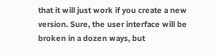that it will just work if you create a new version. Sure, the user interface will be broken in a dozen ways, but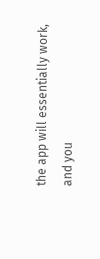the app will essentially work, and you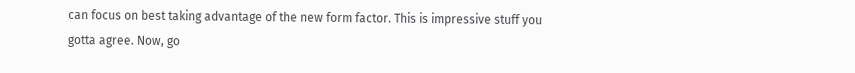can focus on best taking advantage of the new form factor. This is impressive stuff you gotta agree. Now, go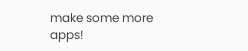make some more apps!